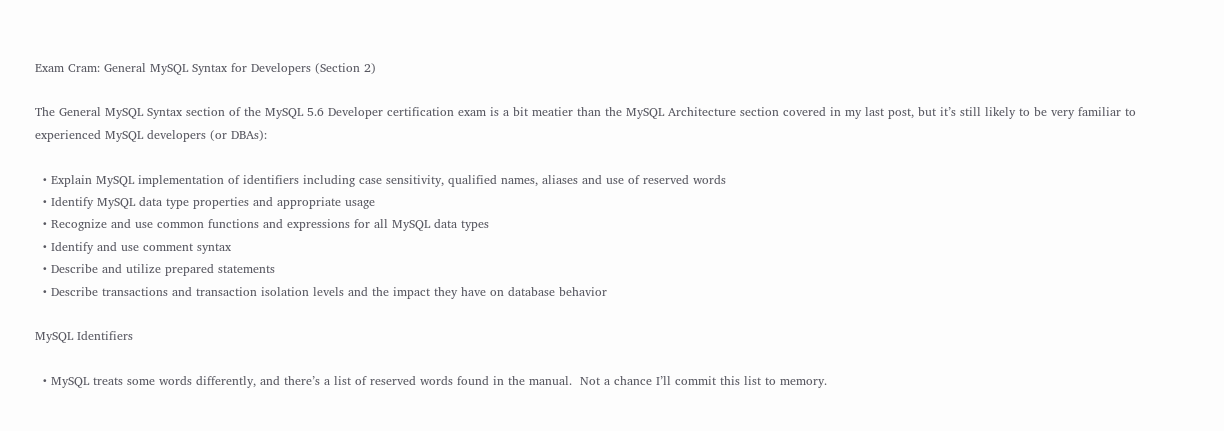Exam Cram: General MySQL Syntax for Developers (Section 2)

The General MySQL Syntax section of the MySQL 5.6 Developer certification exam is a bit meatier than the MySQL Architecture section covered in my last post, but it’s still likely to be very familiar to experienced MySQL developers (or DBAs):

  • Explain MySQL implementation of identifiers including case sensitivity, qualified names, aliases and use of reserved words
  • Identify MySQL data type properties and appropriate usage
  • Recognize and use common functions and expressions for all MySQL data types
  • Identify and use comment syntax
  • Describe and utilize prepared statements
  • Describe transactions and transaction isolation levels and the impact they have on database behavior

MySQL Identifiers

  • MySQL treats some words differently, and there’s a list of reserved words found in the manual.  Not a chance I’ll commit this list to memory.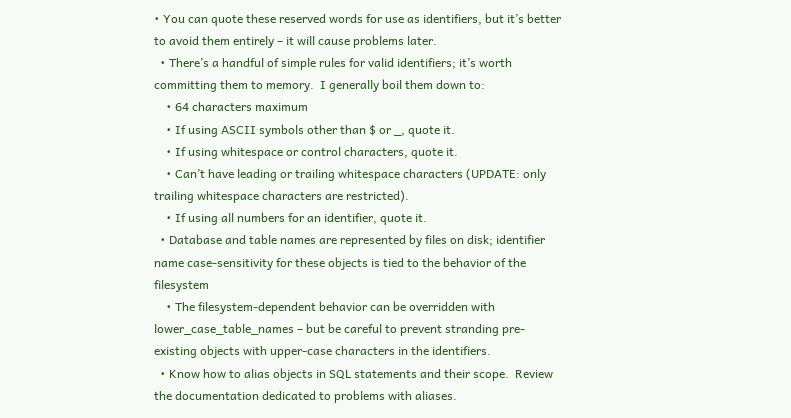• You can quote these reserved words for use as identifiers, but it’s better to avoid them entirely – it will cause problems later.
  • There’s a handful of simple rules for valid identifiers; it’s worth committing them to memory.  I generally boil them down to:
    • 64 characters maximum
    • If using ASCII symbols other than $ or _, quote it.
    • If using whitespace or control characters, quote it.
    • Can’t have leading or trailing whitespace characters (UPDATE: only trailing whitespace characters are restricted).
    • If using all numbers for an identifier, quote it.
  • Database and table names are represented by files on disk; identifier name case-sensitivity for these objects is tied to the behavior of the filesystem
    • The filesystem-dependent behavior can be overridden with lower_case_table_names – but be careful to prevent stranding pre-existing objects with upper-case characters in the identifiers.
  • Know how to alias objects in SQL statements and their scope.  Review the documentation dedicated to problems with aliases.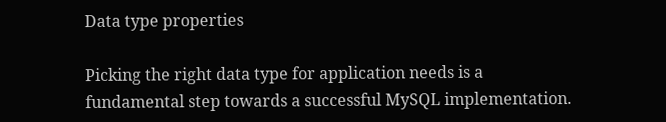Data type properties

Picking the right data type for application needs is a fundamental step towards a successful MySQL implementation.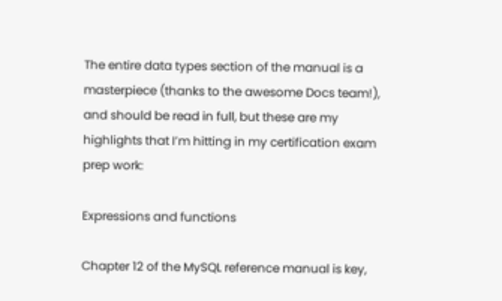The entire data types section of the manual is a masterpiece (thanks to the awesome Docs team!), and should be read in full, but these are my highlights that I’m hitting in my certification exam prep work:

Expressions and functions

Chapter 12 of the MySQL reference manual is key,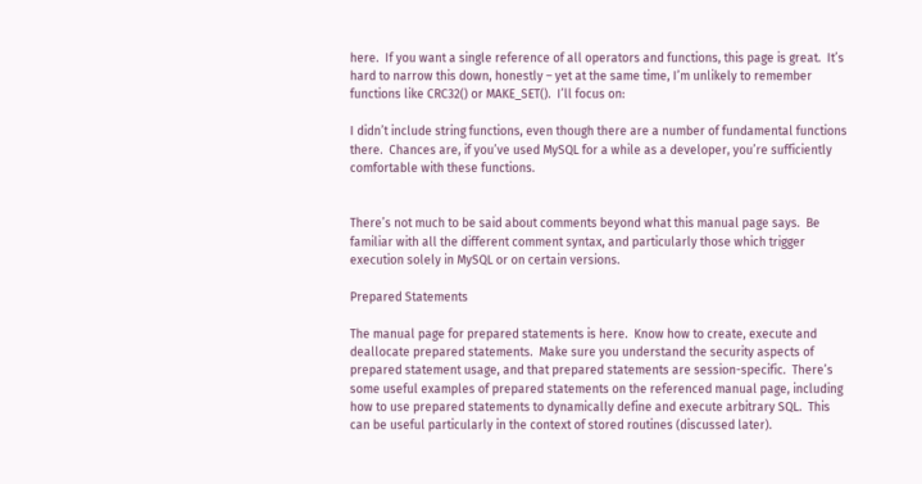here.  If you want a single reference of all operators and functions, this page is great.  It’s hard to narrow this down, honestly – yet at the same time, I’m unlikely to remember functions like CRC32() or MAKE_SET().  I’ll focus on:

I didn’t include string functions, even though there are a number of fundamental functions there.  Chances are, if you’ve used MySQL for a while as a developer, you’re sufficiently comfortable with these functions.


There’s not much to be said about comments beyond what this manual page says.  Be familiar with all the different comment syntax, and particularly those which trigger execution solely in MySQL or on certain versions.

Prepared Statements

The manual page for prepared statements is here.  Know how to create, execute and deallocate prepared statements.  Make sure you understand the security aspects of prepared statement usage, and that prepared statements are session-specific.  There’s some useful examples of prepared statements on the referenced manual page, including how to use prepared statements to dynamically define and execute arbitrary SQL.  This can be useful particularly in the context of stored routines (discussed later).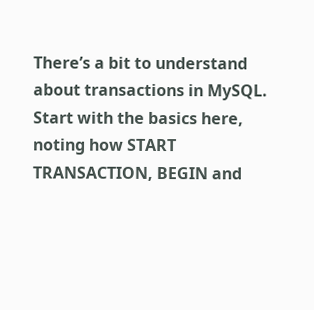There’s a bit to understand about transactions in MySQL.  Start with the basics here, noting how START TRANSACTION, BEGIN and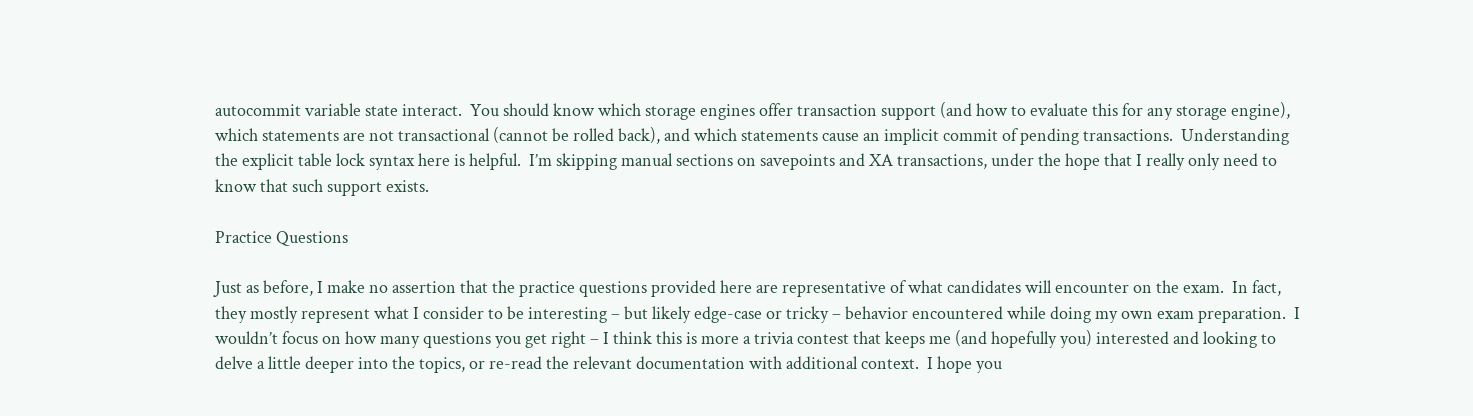autocommit variable state interact.  You should know which storage engines offer transaction support (and how to evaluate this for any storage engine), which statements are not transactional (cannot be rolled back), and which statements cause an implicit commit of pending transactions.  Understanding the explicit table lock syntax here is helpful.  I’m skipping manual sections on savepoints and XA transactions, under the hope that I really only need to know that such support exists.

Practice Questions

Just as before, I make no assertion that the practice questions provided here are representative of what candidates will encounter on the exam.  In fact, they mostly represent what I consider to be interesting – but likely edge-case or tricky – behavior encountered while doing my own exam preparation.  I wouldn’t focus on how many questions you get right – I think this is more a trivia contest that keeps me (and hopefully you) interested and looking to delve a little deeper into the topics, or re-read the relevant documentation with additional context.  I hope you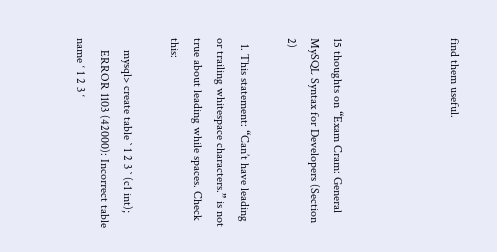find them useful.




15 thoughts on “Exam Cram: General MySQL Syntax for Developers (Section 2)

  1. This statement: “Can’t have leading or trailing whitespace characters.” is not true about leading while spaces. Check this:

    mysql> create table ` 1 2 3 ` (c1 int);
    ERROR 1103 (42000): Incorrect table name ‘ 1 2 3 ‘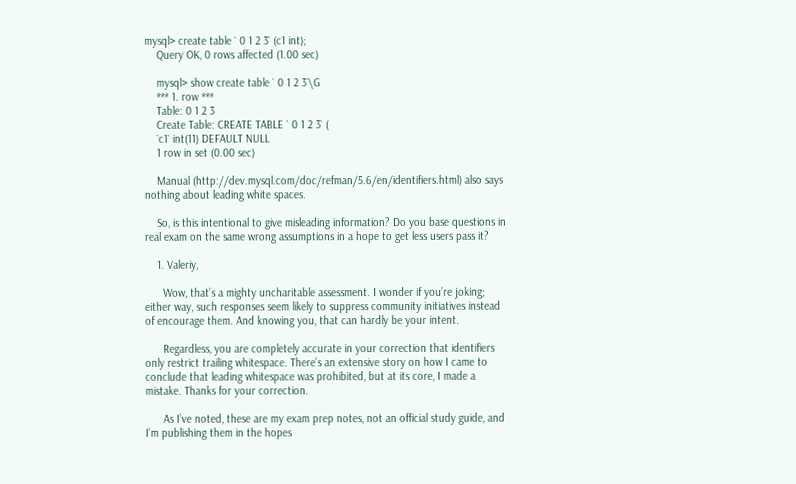mysql> create table ` 0 1 2 3` (c1 int);
    Query OK, 0 rows affected (1.00 sec)

    mysql> show create table ` 0 1 2 3`\G
    *** 1. row ***
    Table: 0 1 2 3
    Create Table: CREATE TABLE ` 0 1 2 3` (
    `c1` int(11) DEFAULT NULL
    1 row in set (0.00 sec)

    Manual (http://dev.mysql.com/doc/refman/5.6/en/identifiers.html) also says nothing about leading white spaces.

    So, is this intentional to give misleading information? Do you base questions in real exam on the same wrong assumptions in a hope to get less users pass it?

    1. Valeriy,

      Wow, that’s a mighty uncharitable assessment. I wonder if you’re joking; either way, such responses seem likely to suppress community initiatives instead of encourage them. And knowing you, that can hardly be your intent.

      Regardless, you are completely accurate in your correction that identifiers only restrict trailing whitespace. There’s an extensive story on how I came to conclude that leading whitespace was prohibited, but at its core, I made a mistake. Thanks for your correction.

      As I’ve noted, these are my exam prep notes, not an official study guide, and I’m publishing them in the hopes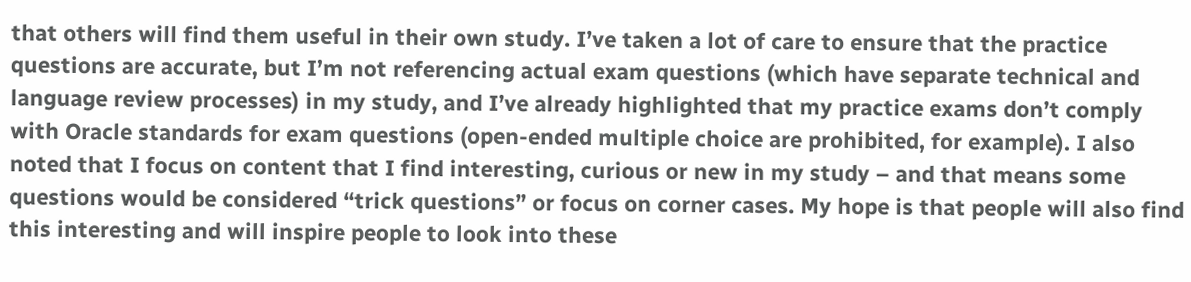that others will find them useful in their own study. I’ve taken a lot of care to ensure that the practice questions are accurate, but I’m not referencing actual exam questions (which have separate technical and language review processes) in my study, and I’ve already highlighted that my practice exams don’t comply with Oracle standards for exam questions (open-ended multiple choice are prohibited, for example). I also noted that I focus on content that I find interesting, curious or new in my study – and that means some questions would be considered “trick questions” or focus on corner cases. My hope is that people will also find this interesting and will inspire people to look into these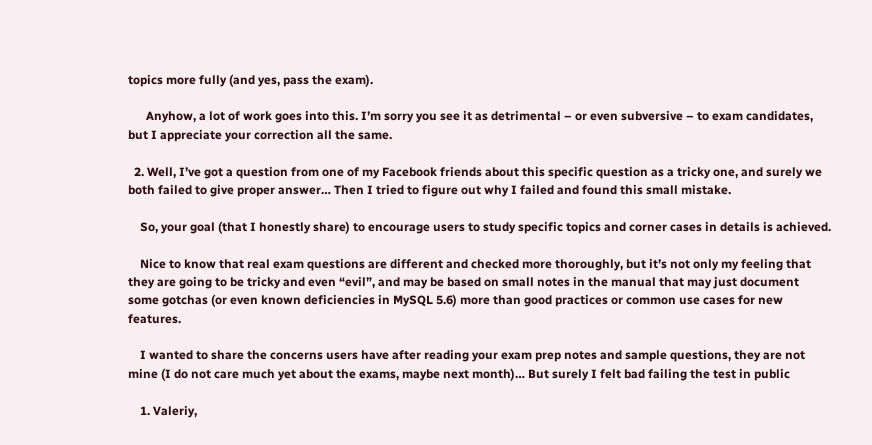topics more fully (and yes, pass the exam).

      Anyhow, a lot of work goes into this. I’m sorry you see it as detrimental – or even subversive – to exam candidates, but I appreciate your correction all the same.

  2. Well, I’ve got a question from one of my Facebook friends about this specific question as a tricky one, and surely we both failed to give proper answer… Then I tried to figure out why I failed and found this small mistake.

    So, your goal (that I honestly share) to encourage users to study specific topics and corner cases in details is achieved.

    Nice to know that real exam questions are different and checked more thoroughly, but it’s not only my feeling that they are going to be tricky and even “evil”, and may be based on small notes in the manual that may just document some gotchas (or even known deficiencies in MySQL 5.6) more than good practices or common use cases for new features.

    I wanted to share the concerns users have after reading your exam prep notes and sample questions, they are not mine (I do not care much yet about the exams, maybe next month)… But surely I felt bad failing the test in public

    1. Valeriy,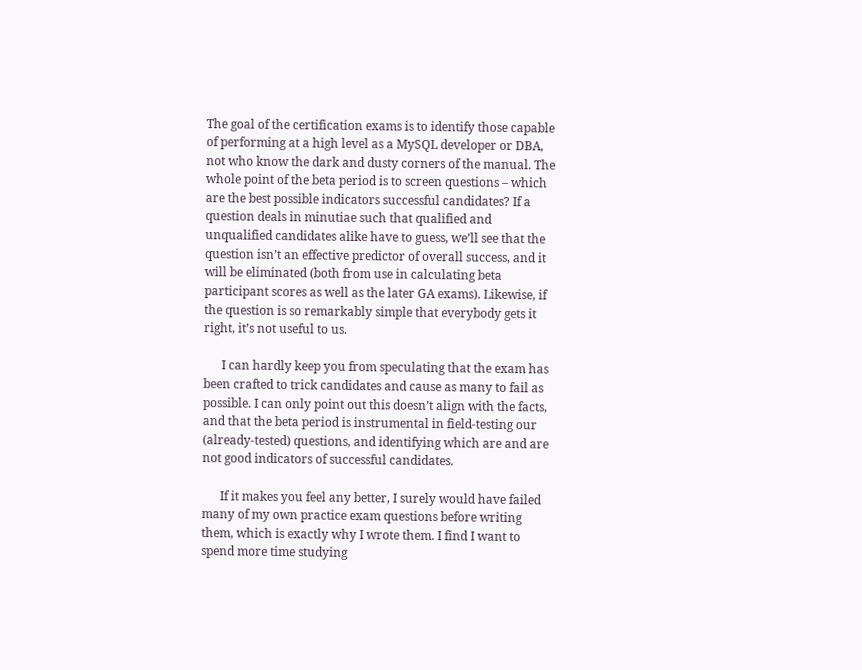The goal of the certification exams is to identify those capable of performing at a high level as a MySQL developer or DBA, not who know the dark and dusty corners of the manual. The whole point of the beta period is to screen questions – which are the best possible indicators successful candidates? If a question deals in minutiae such that qualified and unqualified candidates alike have to guess, we’ll see that the question isn’t an effective predictor of overall success, and it will be eliminated (both from use in calculating beta participant scores as well as the later GA exams). Likewise, if the question is so remarkably simple that everybody gets it right, it’s not useful to us.

      I can hardly keep you from speculating that the exam has been crafted to trick candidates and cause as many to fail as possible. I can only point out this doesn’t align with the facts, and that the beta period is instrumental in field-testing our (already-tested) questions, and identifying which are and are not good indicators of successful candidates.

      If it makes you feel any better, I surely would have failed many of my own practice exam questions before writing them, which is exactly why I wrote them. I find I want to spend more time studying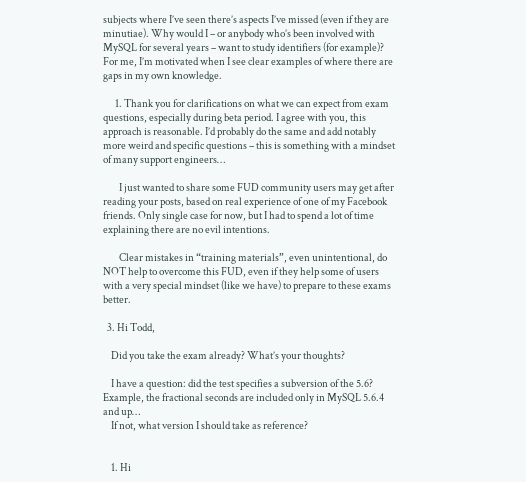subjects where I’ve seen there’s aspects I’ve missed (even if they are minutiae). Why would I – or anybody who’s been involved with MySQL for several years – want to study identifiers (for example)? For me, I’m motivated when I see clear examples of where there are gaps in my own knowledge.

      1. Thank you for clarifications on what we can expect from exam questions, especially during beta period. I agree with you, this approach is reasonable. I’d probably do the same and add notably more weird and specific questions – this is something with a mindset of many support engineers…

        I just wanted to share some FUD community users may get after reading your posts, based on real experience of one of my Facebook friends. Only single case for now, but I had to spend a lot of time explaining there are no evil intentions.

        Clear mistakes in “training materials”, even unintentional, do NOT help to overcome this FUD, even if they help some of users with a very special mindset (like we have) to prepare to these exams better.

  3. Hi Todd,

    Did you take the exam already? What’s your thoughts?

    I have a question: did the test specifies a subversion of the 5.6? Example, the fractional seconds are included only in MySQL 5.6.4 and up…
    If not, what version I should take as reference?


    1. Hi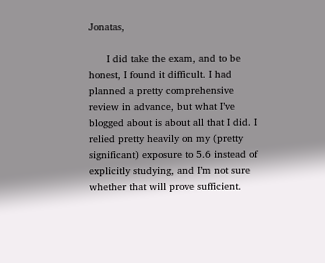Jonatas,

      I did take the exam, and to be honest, I found it difficult. I had planned a pretty comprehensive review in advance, but what I’ve blogged about is about all that I did. I relied pretty heavily on my (pretty significant) exposure to 5.6 instead of explicitly studying, and I’m not sure whether that will prove sufficient.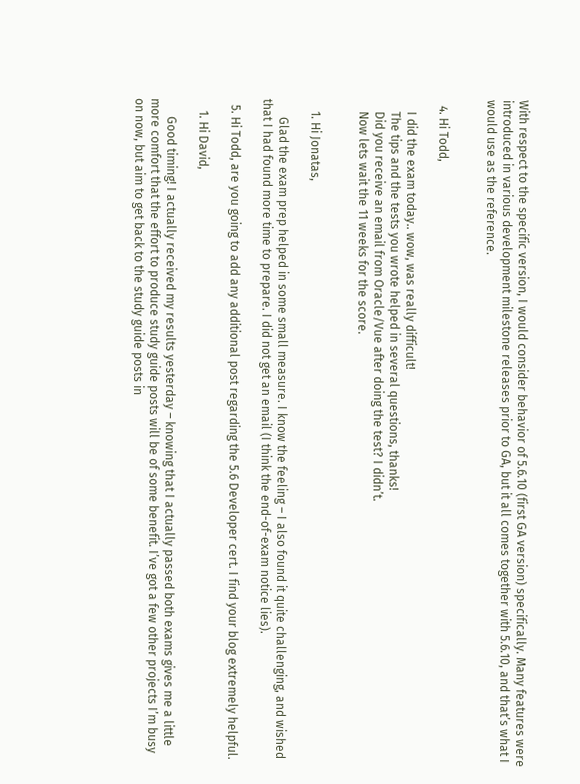With respect to the specific version, I would consider behavior of 5.6.10 (first GA version) specifically. Many features were introduced in various development milestone releases prior to GA, but it all comes together with 5.6.10, and that’s what I would use as the reference.


  4. Hi Todd,

    I did the exam today.. wow, was really difficult!
    The tips and the tests you wrote helped in several questions, thanks!
    Did you receive an email from Oracle/Vue after doing the test? I didn’t.
    Now lets wait the 11 weeks for the score.


    1. Hi Jonatas,

      Glad the exam prep helped in some small measure. I know the feeling – I also found it quite challenging, and wished that I had found more time to prepare. I did not get an email (I think the end-of-exam notice lies).

  5. Hi Todd, are you going to add any additional post regarding the 5.6 Developer cert. I find your blog extremely helpful.

    1. Hi David,

      Good timing! I actually received my results yesterday – knowing that I actually passed both exams gives me a little more comfort that the effort to produce study guide posts will be of some benefit. I’ve got a few other projects I’m busy on now, but aim to get back to the study guide posts in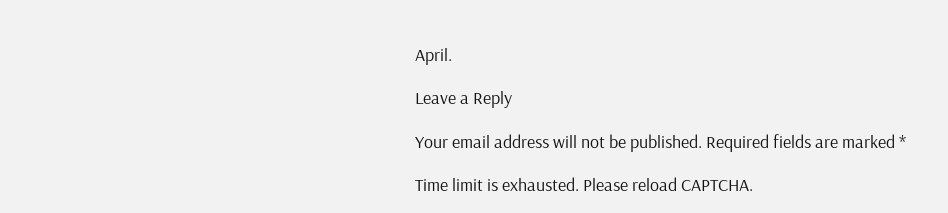April.

Leave a Reply

Your email address will not be published. Required fields are marked *

Time limit is exhausted. Please reload CAPTCHA.